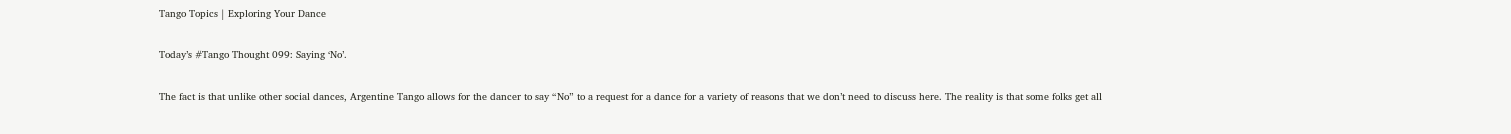Tango Topics | Exploring Your Dance

Today’s #Tango Thought 099: Saying ‘No’.

The fact is that unlike other social dances, Argentine Tango allows for the dancer to say “No” to a request for a dance for a variety of reasons that we don’t need to discuss here. The reality is that some folks get all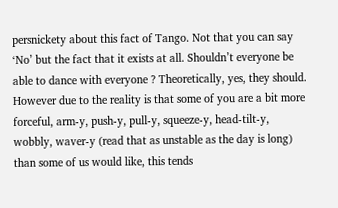persnickety about this fact of Tango. Not that you can say ‘No’ but the fact that it exists at all. Shouldn’t everyone be able to dance with everyone ? Theoretically, yes, they should. However due to the reality is that some of you are a bit more forceful, arm-y, push-y, pull-y, squeeze-y, head-tilt-y, wobbly, waver-y (read that as unstable as the day is long) than some of us would like, this tends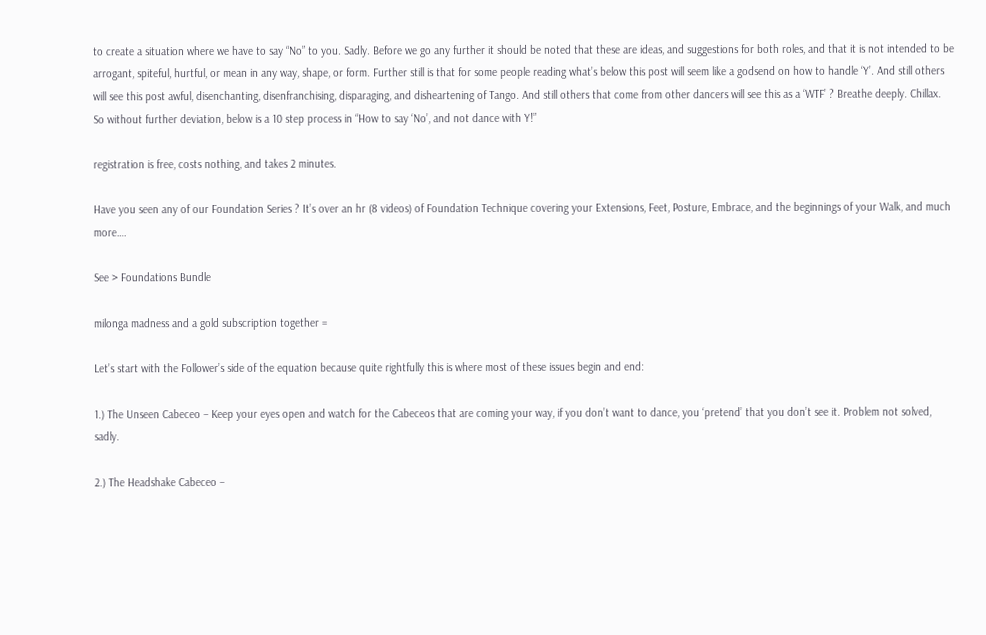to create a situation where we have to say “No” to you. Sadly. Before we go any further it should be noted that these are ideas, and suggestions for both roles, and that it is not intended to be arrogant, spiteful, hurtful, or mean in any way, shape, or form. Further still is that for some people reading what’s below this post will seem like a godsend on how to handle ‘Y’. And still others will see this post awful, disenchanting, disenfranchising, disparaging, and disheartening of Tango. And still others that come from other dancers will see this as a ‘WTF’ ? Breathe deeply. Chillax.  So without further deviation, below is a 10 step process in “How to say ‘No’, and not dance with Y!”

registration is free, costs nothing, and takes 2 minutes.

Have you seen any of our Foundation Series ? It’s over an hr (8 videos) of Foundation Technique covering your Extensions, Feet, Posture, Embrace, and the beginnings of your Walk, and much more….

See > Foundations Bundle

milonga madness and a gold subscription together =

Let’s start with the Follower’s side of the equation because quite rightfully this is where most of these issues begin and end:

1.) The Unseen Cabeceo – Keep your eyes open and watch for the Cabeceos that are coming your way, if you don’t want to dance, you ‘pretend’ that you don’t see it. Problem not solved, sadly.

2.) The Headshake Cabeceo –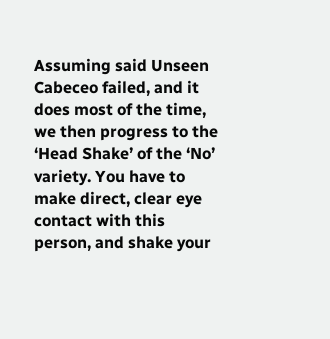Assuming said Unseen Cabeceo failed, and it does most of the time, we then progress to the ‘Head Shake’ of the ‘No’ variety. You have to make direct, clear eye contact with this person, and shake your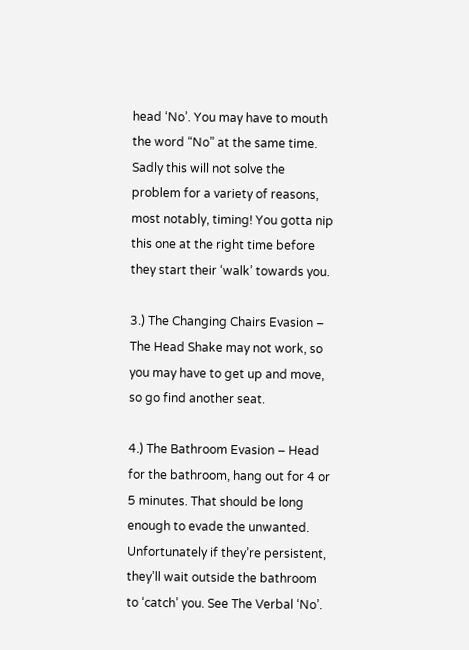head ‘No’. You may have to mouth the word “No” at the same time. Sadly this will not solve the problem for a variety of reasons, most notably, timing! You gotta nip this one at the right time before they start their ‘walk’ towards you.

3.) The Changing Chairs Evasion – The Head Shake may not work, so you may have to get up and move, so go find another seat.

4.) The Bathroom Evasion – Head for the bathroom, hang out for 4 or 5 minutes. That should be long enough to evade the unwanted. Unfortunately if they’re persistent, they’ll wait outside the bathroom to ‘catch’ you. See The Verbal ‘No’.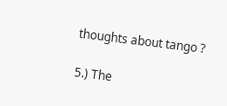thoughts about tango ?

5.) The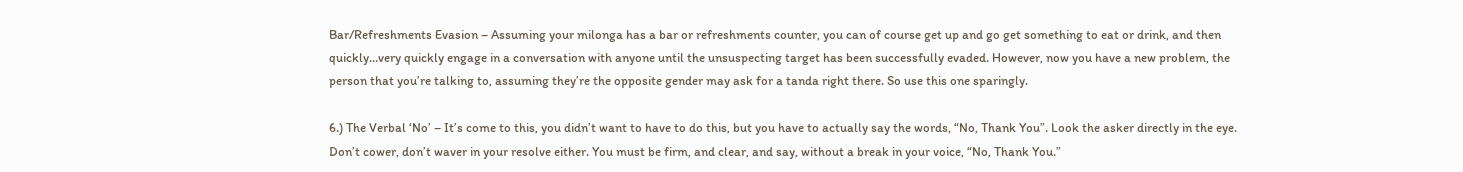Bar/Refreshments Evasion – Assuming your milonga has a bar or refreshments counter, you can of course get up and go get something to eat or drink, and then quickly…very quickly engage in a conversation with anyone until the unsuspecting target has been successfully evaded. However, now you have a new problem, the person that you’re talking to, assuming they’re the opposite gender may ask for a tanda right there. So use this one sparingly.

6.) The Verbal ‘No’ – It’s come to this, you didn’t want to have to do this, but you have to actually say the words, “No, Thank You”. Look the asker directly in the eye. Don’t cower, don’t waver in your resolve either. You must be firm, and clear, and say, without a break in your voice, “No, Thank You.”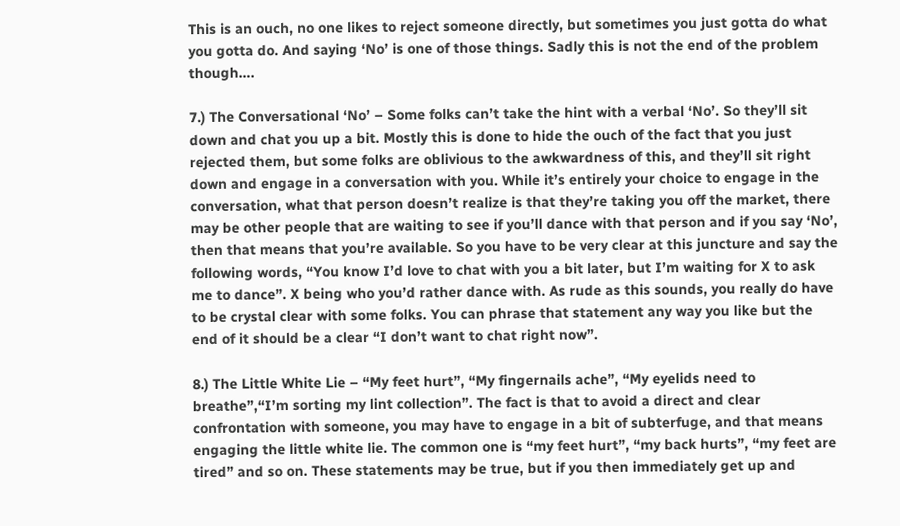This is an ouch, no one likes to reject someone directly, but sometimes you just gotta do what you gotta do. And saying ‘No’ is one of those things. Sadly this is not the end of the problem though….

7.) The Conversational ‘No’ – Some folks can’t take the hint with a verbal ‘No’. So they’ll sit down and chat you up a bit. Mostly this is done to hide the ouch of the fact that you just rejected them, but some folks are oblivious to the awkwardness of this, and they’ll sit right down and engage in a conversation with you. While it’s entirely your choice to engage in the conversation, what that person doesn’t realize is that they’re taking you off the market, there may be other people that are waiting to see if you’ll dance with that person and if you say ‘No’, then that means that you’re available. So you have to be very clear at this juncture and say the following words, “You know I’d love to chat with you a bit later, but I’m waiting for X to ask me to dance”. X being who you’d rather dance with. As rude as this sounds, you really do have to be crystal clear with some folks. You can phrase that statement any way you like but the end of it should be a clear “I don’t want to chat right now”.

8.) The Little White Lie – “My feet hurt”, “My fingernails ache”, “My eyelids need to breathe”,“I’m sorting my lint collection”. The fact is that to avoid a direct and clear confrontation with someone, you may have to engage in a bit of subterfuge, and that means engaging the little white lie. The common one is “my feet hurt”, “my back hurts”, “my feet are tired” and so on. These statements may be true, but if you then immediately get up and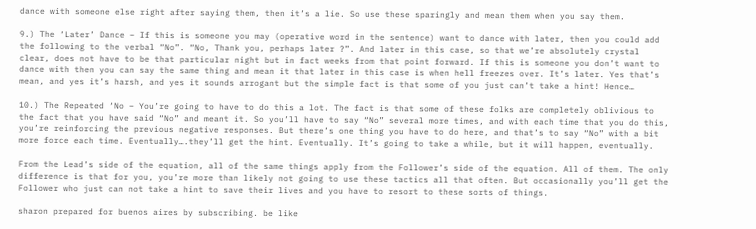dance with someone else right after saying them, then it’s a lie. So use these sparingly and mean them when you say them.

9.) The ‘Later’ Dance – If this is someone you may (operative word in the sentence) want to dance with later, then you could add the following to the verbal “No”. “No, Thank you, perhaps later ?”. And later in this case, so that we’re absolutely crystal clear, does not have to be that particular night but in fact weeks from that point forward. If this is someone you don’t want to dance with then you can say the same thing and mean it that later in this case is when hell freezes over. It’s later. Yes that’s mean, and yes it’s harsh, and yes it sounds arrogant but the simple fact is that some of you just can’t take a hint! Hence…

10.) The Repeated ‘No – You’re going to have to do this a lot. The fact is that some of these folks are completely oblivious to the fact that you have said “No” and meant it. So you’ll have to say “No” several more times, and with each time that you do this, you’re reinforcing the previous negative responses. But there’s one thing you have to do here, and that’s to say “No” with a bit more force each time. Eventually….they’ll get the hint. Eventually. It’s going to take a while, but it will happen, eventually.

From the Lead’s side of the equation, all of the same things apply from the Follower’s side of the equation. All of them. The only difference is that for you, you’re more than likely not going to use these tactics all that often. But occasionally you’ll get the Follower who just can not take a hint to save their lives and you have to resort to these sorts of things.

sharon prepared for buenos aires by subscribing. be like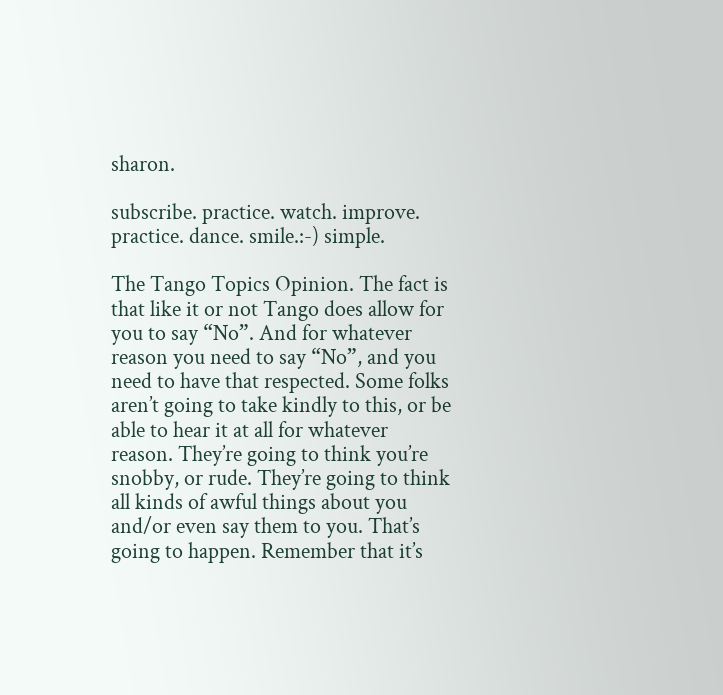sharon.

subscribe. practice. watch. improve. practice. dance. smile.:-) simple.

The Tango Topics Opinion. The fact is that like it or not Tango does allow for you to say “No”. And for whatever reason you need to say “No”, and you need to have that respected. Some folks aren’t going to take kindly to this, or be able to hear it at all for whatever reason. They’re going to think you’re snobby, or rude. They’re going to think all kinds of awful things about you and/or even say them to you. That’s going to happen. Remember that it’s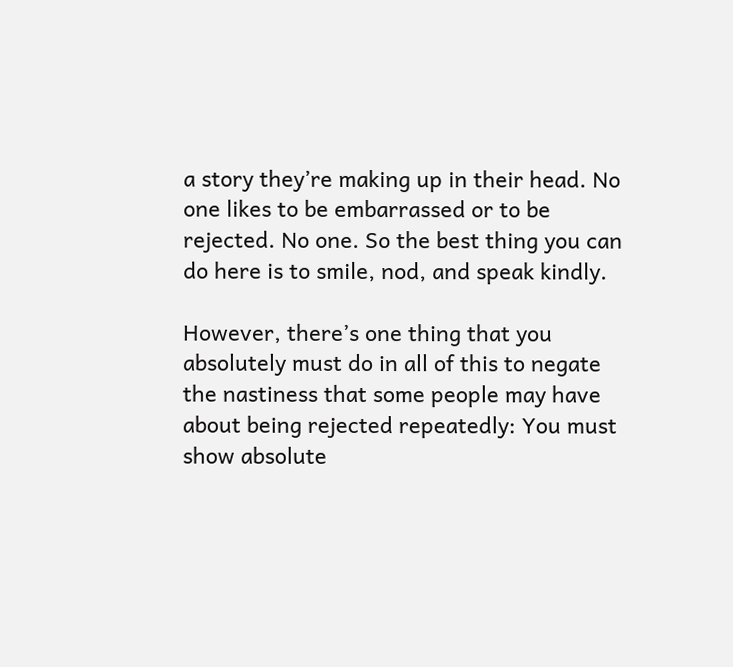a story they’re making up in their head. No one likes to be embarrassed or to be rejected. No one. So the best thing you can do here is to smile, nod, and speak kindly.

However, there’s one thing that you absolutely must do in all of this to negate the nastiness that some people may have about being rejected repeatedly: You must show absolute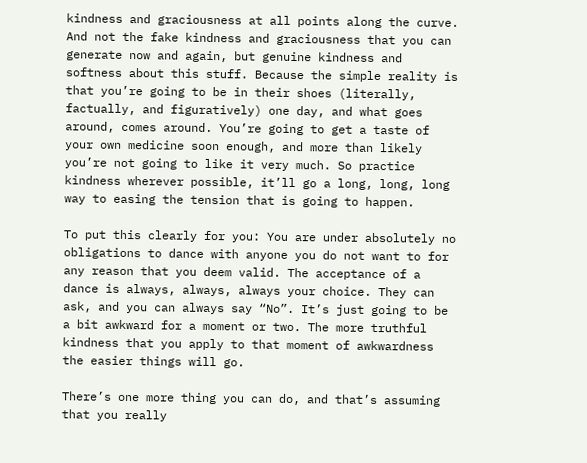kindness and graciousness at all points along the curve. And not the fake kindness and graciousness that you can generate now and again, but genuine kindness and softness about this stuff. Because the simple reality is that you’re going to be in their shoes (literally, factually, and figuratively) one day, and what goes around, comes around. You’re going to get a taste of your own medicine soon enough, and more than likely you’re not going to like it very much. So practice kindness wherever possible, it’ll go a long, long, long way to easing the tension that is going to happen.

To put this clearly for you: You are under absolutely no obligations to dance with anyone you do not want to for any reason that you deem valid. The acceptance of a dance is always, always, always your choice. They can ask, and you can always say “No”. It’s just going to be a bit awkward for a moment or two. The more truthful kindness that you apply to that moment of awkwardness the easier things will go.

There’s one more thing you can do, and that’s assuming that you really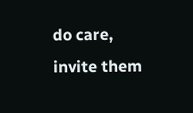do care, invite them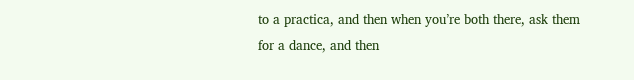to a practica, and then when you’re both there, ask them for a dance, and then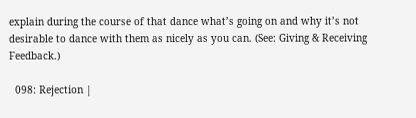explain during the course of that dance what’s going on and why it’s not desirable to dance with them as nicely as you can. (See: Giving & Receiving Feedback.)

  098: Rejection |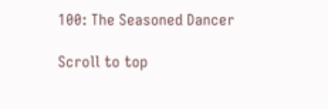100: The Seasoned Dancer

Scroll to top